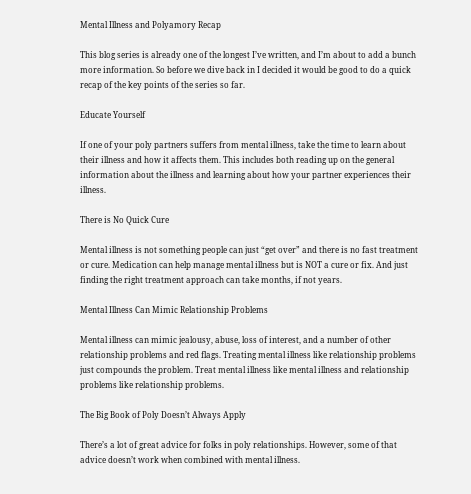Mental Illness and Polyamory Recap

This blog series is already one of the longest I’ve written, and I’m about to add a bunch more information. So before we dive back in I decided it would be good to do a quick recap of the key points of the series so far.

Educate Yourself

If one of your poly partners suffers from mental illness, take the time to learn about their illness and how it affects them. This includes both reading up on the general information about the illness and learning about how your partner experiences their illness.

There is No Quick Cure

Mental illness is not something people can just “get over” and there is no fast treatment or cure. Medication can help manage mental illness but is NOT a cure or fix. And just finding the right treatment approach can take months, if not years.

Mental Illness Can Mimic Relationship Problems

Mental illness can mimic jealousy, abuse, loss of interest, and a number of other relationship problems and red flags. Treating mental illness like relationship problems just compounds the problem. Treat mental illness like mental illness and relationship problems like relationship problems.

The Big Book of Poly Doesn’t Always Apply

There’s a lot of great advice for folks in poly relationships. However, some of that advice doesn’t work when combined with mental illness.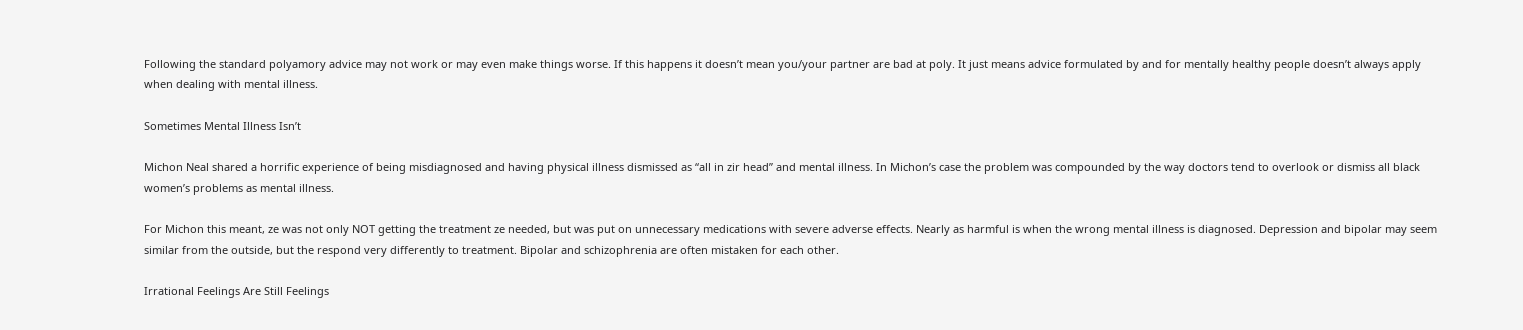Following the standard polyamory advice may not work or may even make things worse. If this happens it doesn’t mean you/your partner are bad at poly. It just means advice formulated by and for mentally healthy people doesn’t always apply when dealing with mental illness.

Sometimes Mental Illness Isn’t

Michon Neal shared a horrific experience of being misdiagnosed and having physical illness dismissed as “all in zir head” and mental illness. In Michon’s case the problem was compounded by the way doctors tend to overlook or dismiss all black women’s problems as mental illness.

For Michon this meant, ze was not only NOT getting the treatment ze needed, but was put on unnecessary medications with severe adverse effects. Nearly as harmful is when the wrong mental illness is diagnosed. Depression and bipolar may seem similar from the outside, but the respond very differently to treatment. Bipolar and schizophrenia are often mistaken for each other.

Irrational Feelings Are Still Feelings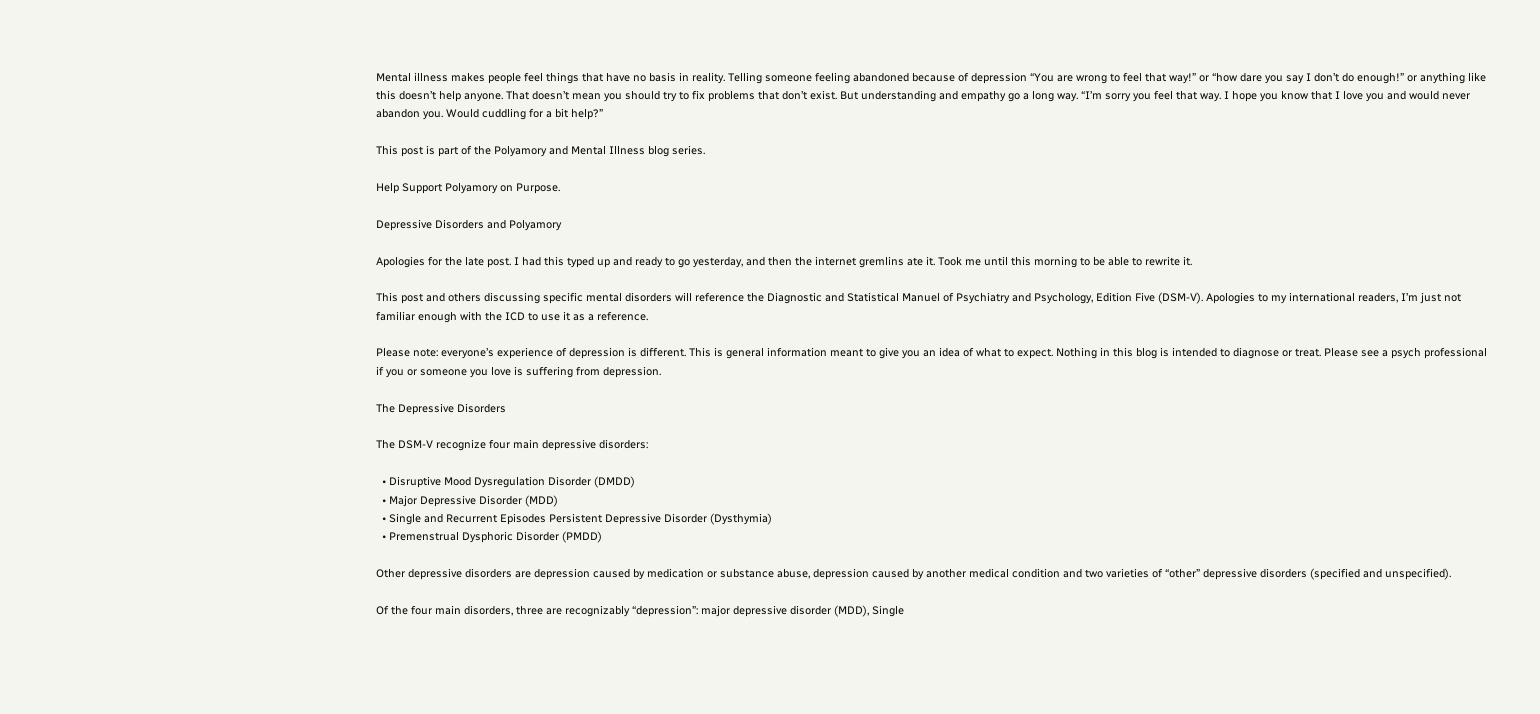Mental illness makes people feel things that have no basis in reality. Telling someone feeling abandoned because of depression “You are wrong to feel that way!” or “how dare you say I don’t do enough!” or anything like this doesn’t help anyone. That doesn’t mean you should try to fix problems that don’t exist. But understanding and empathy go a long way. “I’m sorry you feel that way. I hope you know that I love you and would never abandon you. Would cuddling for a bit help?”

This post is part of the Polyamory and Mental Illness blog series.

Help Support Polyamory on Purpose.

Depressive Disorders and Polyamory

Apologies for the late post. I had this typed up and ready to go yesterday, and then the internet gremlins ate it. Took me until this morning to be able to rewrite it.

This post and others discussing specific mental disorders will reference the Diagnostic and Statistical Manuel of Psychiatry and Psychology, Edition Five (DSM-V). Apologies to my international readers, I’m just not familiar enough with the ICD to use it as a reference.

Please note: everyone’s experience of depression is different. This is general information meant to give you an idea of what to expect. Nothing in this blog is intended to diagnose or treat. Please see a psych professional if you or someone you love is suffering from depression.

The Depressive Disorders

The DSM-V recognize four main depressive disorders:

  • Disruptive Mood Dysregulation Disorder (DMDD)
  • Major Depressive Disorder (MDD)
  • Single and Recurrent Episodes Persistent Depressive Disorder (Dysthymia)
  • Premenstrual Dysphoric Disorder (PMDD)

Other depressive disorders are depression caused by medication or substance abuse, depression caused by another medical condition and two varieties of “other” depressive disorders (specified and unspecified).

Of the four main disorders, three are recognizably “depression”: major depressive disorder (MDD), Single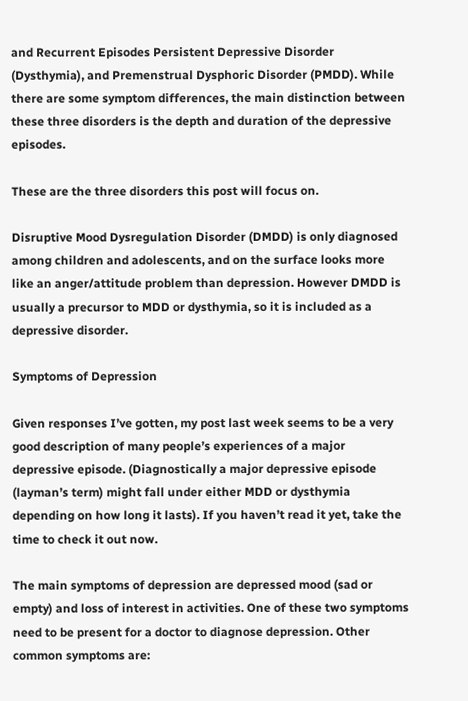and Recurrent Episodes Persistent Depressive Disorder (Dysthymia), and Premenstrual Dysphoric Disorder (PMDD). While there are some symptom differences, the main distinction between these three disorders is the depth and duration of the depressive episodes.

These are the three disorders this post will focus on.

Disruptive Mood Dysregulation Disorder (DMDD) is only diagnosed among children and adolescents, and on the surface looks more like an anger/attitude problem than depression. However DMDD is usually a precursor to MDD or dysthymia, so it is included as a depressive disorder.

Symptoms of Depression

Given responses I’ve gotten, my post last week seems to be a very good description of many people’s experiences of a major depressive episode. (Diagnostically a major depressive episode (layman’s term) might fall under either MDD or dysthymia depending on how long it lasts). If you haven’t read it yet, take the time to check it out now.

The main symptoms of depression are depressed mood (sad or empty) and loss of interest in activities. One of these two symptoms need to be present for a doctor to diagnose depression. Other common symptoms are: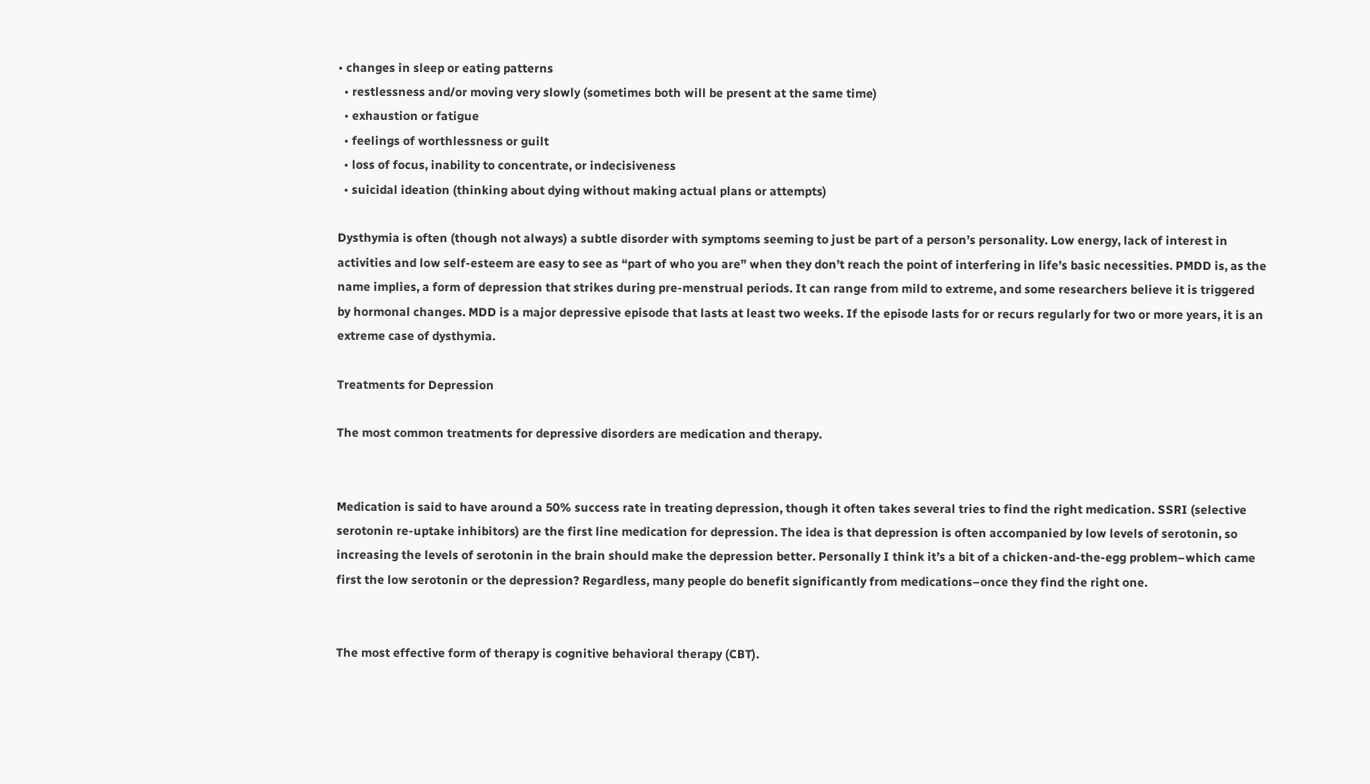• changes in sleep or eating patterns
  • restlessness and/or moving very slowly (sometimes both will be present at the same time)
  • exhaustion or fatigue
  • feelings of worthlessness or guilt
  • loss of focus, inability to concentrate, or indecisiveness
  • suicidal ideation (thinking about dying without making actual plans or attempts)

Dysthymia is often (though not always) a subtle disorder with symptoms seeming to just be part of a person’s personality. Low energy, lack of interest in activities and low self-esteem are easy to see as “part of who you are” when they don’t reach the point of interfering in life’s basic necessities. PMDD is, as the name implies, a form of depression that strikes during pre-menstrual periods. It can range from mild to extreme, and some researchers believe it is triggered by hormonal changes. MDD is a major depressive episode that lasts at least two weeks. If the episode lasts for or recurs regularly for two or more years, it is an extreme case of dysthymia.

Treatments for Depression

The most common treatments for depressive disorders are medication and therapy.


Medication is said to have around a 50% success rate in treating depression, though it often takes several tries to find the right medication. SSRI (selective serotonin re-uptake inhibitors) are the first line medication for depression. The idea is that depression is often accompanied by low levels of serotonin, so increasing the levels of serotonin in the brain should make the depression better. Personally I think it’s a bit of a chicken-and-the-egg problem–which came first the low serotonin or the depression? Regardless, many people do benefit significantly from medications–once they find the right one.


The most effective form of therapy is cognitive behavioral therapy (CBT).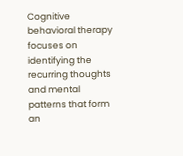Cognitive behavioral therapy focuses on identifying the recurring thoughts and mental patterns that form an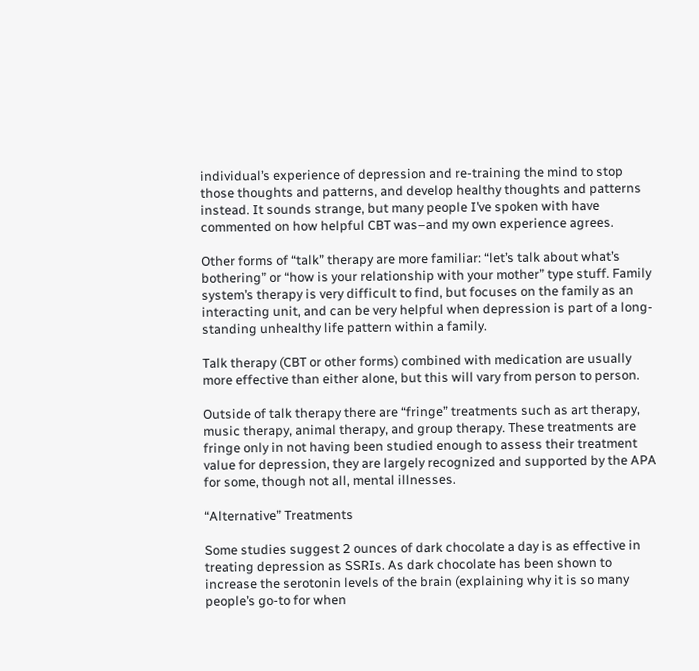individual’s experience of depression and re-training the mind to stop those thoughts and patterns, and develop healthy thoughts and patterns instead. It sounds strange, but many people I’ve spoken with have commented on how helpful CBT was–and my own experience agrees.

Other forms of “talk” therapy are more familiar: “let’s talk about what’s bothering” or “how is your relationship with your mother” type stuff. Family system’s therapy is very difficult to find, but focuses on the family as an interacting unit, and can be very helpful when depression is part of a long-standing unhealthy life pattern within a family.

Talk therapy (CBT or other forms) combined with medication are usually more effective than either alone, but this will vary from person to person.

Outside of talk therapy there are “fringe” treatments such as art therapy, music therapy, animal therapy, and group therapy. These treatments are fringe only in not having been studied enough to assess their treatment value for depression, they are largely recognized and supported by the APA for some, though not all, mental illnesses.

“Alternative” Treatments

Some studies suggest 2 ounces of dark chocolate a day is as effective in treating depression as SSRIs. As dark chocolate has been shown to increase the serotonin levels of the brain (explaining why it is so many people’s go-to for when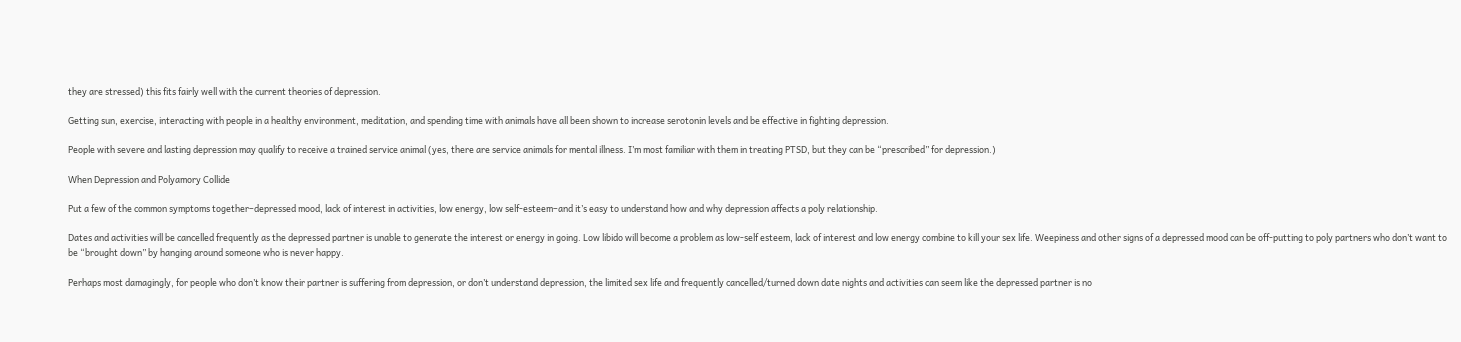they are stressed) this fits fairly well with the current theories of depression.

Getting sun, exercise, interacting with people in a healthy environment, meditation, and spending time with animals have all been shown to increase serotonin levels and be effective in fighting depression.

People with severe and lasting depression may qualify to receive a trained service animal (yes, there are service animals for mental illness. I’m most familiar with them in treating PTSD, but they can be “prescribed” for depression.)

When Depression and Polyamory Collide

Put a few of the common symptoms together–depressed mood, lack of interest in activities, low energy, low self-esteem–and it’s easy to understand how and why depression affects a poly relationship.

Dates and activities will be cancelled frequently as the depressed partner is unable to generate the interest or energy in going. Low libido will become a problem as low-self esteem, lack of interest and low energy combine to kill your sex life. Weepiness and other signs of a depressed mood can be off-putting to poly partners who don’t want to be “brought down” by hanging around someone who is never happy.

Perhaps most damagingly, for people who don’t know their partner is suffering from depression, or don’t understand depression, the limited sex life and frequently cancelled/turned down date nights and activities can seem like the depressed partner is no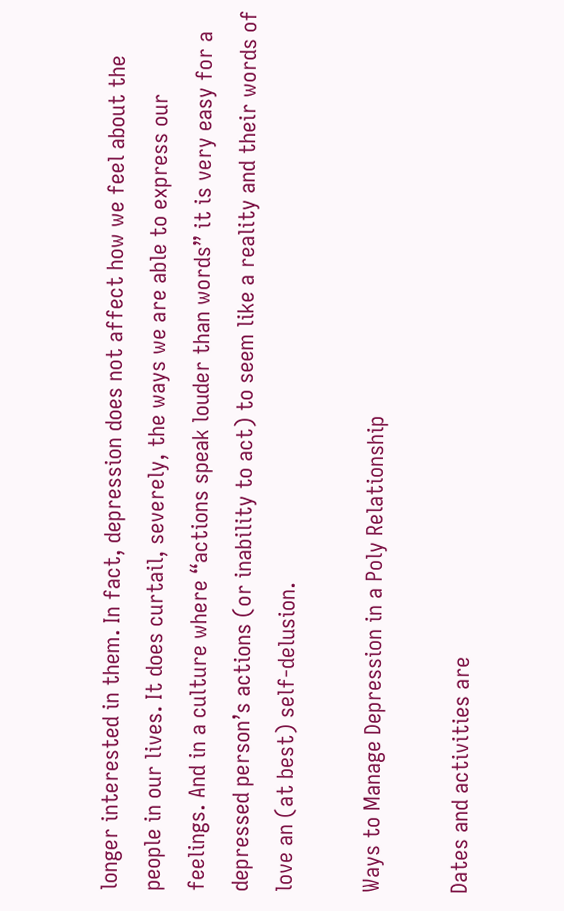longer interested in them. In fact, depression does not affect how we feel about the people in our lives. It does curtail, severely, the ways we are able to express our feelings. And in a culture where “actions speak louder than words” it is very easy for a depressed person’s actions (or inability to act) to seem like a reality and their words of love an (at best) self-delusion.

Ways to Manage Depression in a Poly Relationship

Dates and activities are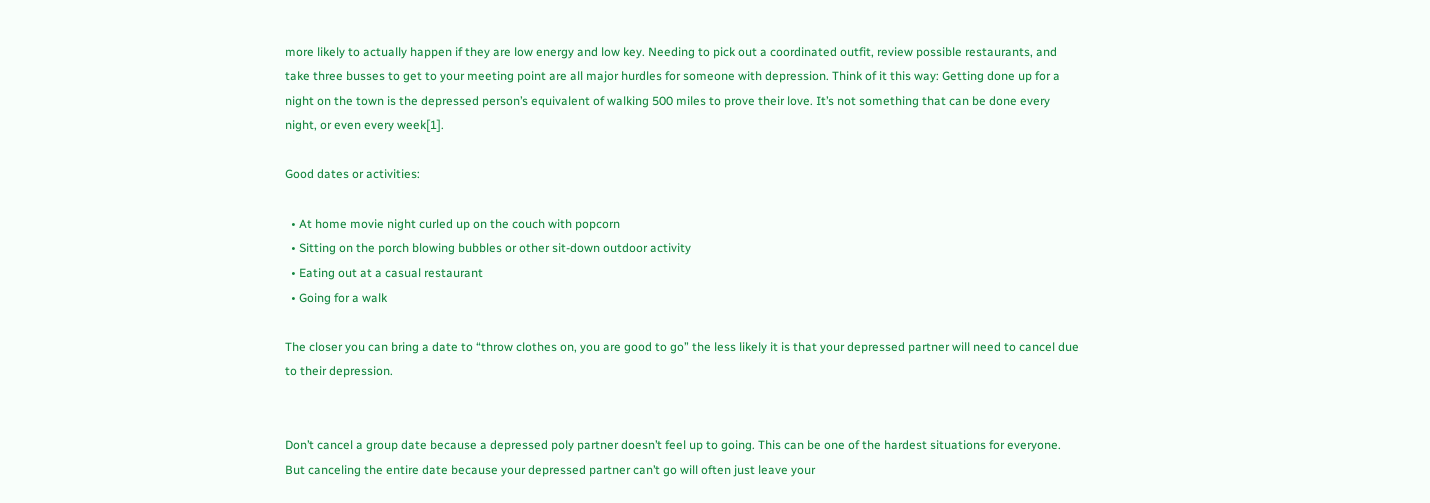more likely to actually happen if they are low energy and low key. Needing to pick out a coordinated outfit, review possible restaurants, and take three busses to get to your meeting point are all major hurdles for someone with depression. Think of it this way: Getting done up for a night on the town is the depressed person’s equivalent of walking 500 miles to prove their love. It’s not something that can be done every night, or even every week[1].

Good dates or activities:

  • At home movie night curled up on the couch with popcorn
  • Sitting on the porch blowing bubbles or other sit-down outdoor activity
  • Eating out at a casual restaurant
  • Going for a walk

The closer you can bring a date to “throw clothes on, you are good to go” the less likely it is that your depressed partner will need to cancel due to their depression.


Don’t cancel a group date because a depressed poly partner doesn’t feel up to going. This can be one of the hardest situations for everyone. But canceling the entire date because your depressed partner can’t go will often just leave your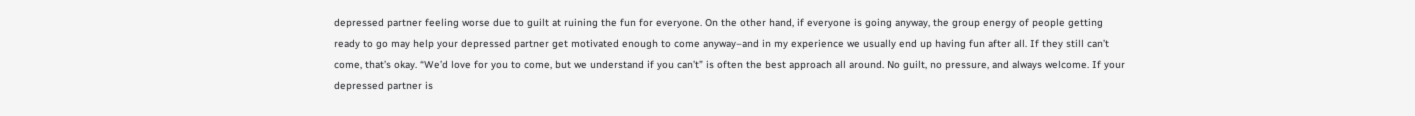depressed partner feeling worse due to guilt at ruining the fun for everyone. On the other hand, if everyone is going anyway, the group energy of people getting ready to go may help your depressed partner get motivated enough to come anyway–and in my experience we usually end up having fun after all. If they still can’t come, that’s okay. “We’d love for you to come, but we understand if you can’t” is often the best approach all around. No guilt, no pressure, and always welcome. If your depressed partner is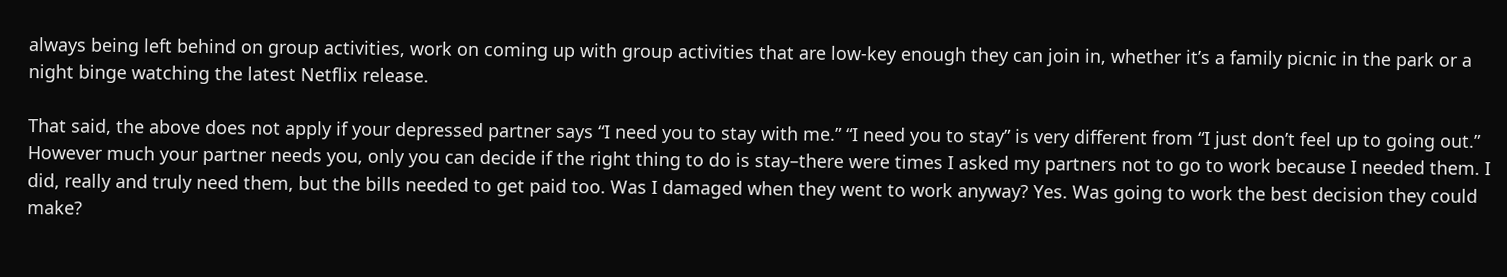always being left behind on group activities, work on coming up with group activities that are low-key enough they can join in, whether it’s a family picnic in the park or a night binge watching the latest Netflix release.

That said, the above does not apply if your depressed partner says “I need you to stay with me.” “I need you to stay” is very different from “I just don’t feel up to going out.” However much your partner needs you, only you can decide if the right thing to do is stay–there were times I asked my partners not to go to work because I needed them. I did, really and truly need them, but the bills needed to get paid too. Was I damaged when they went to work anyway? Yes. Was going to work the best decision they could make?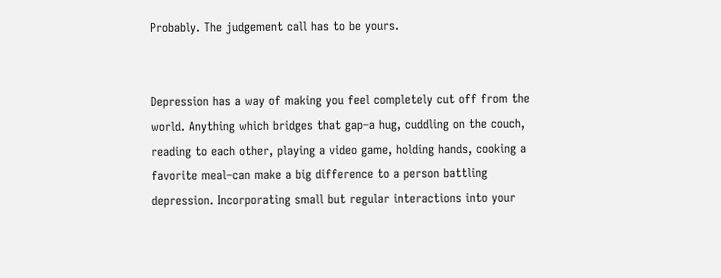Probably. The judgement call has to be yours.


Depression has a way of making you feel completely cut off from the world. Anything which bridges that gap–a hug, cuddling on the couch, reading to each other, playing a video game, holding hands, cooking a favorite meal–can make a big difference to a person battling depression. Incorporating small but regular interactions into your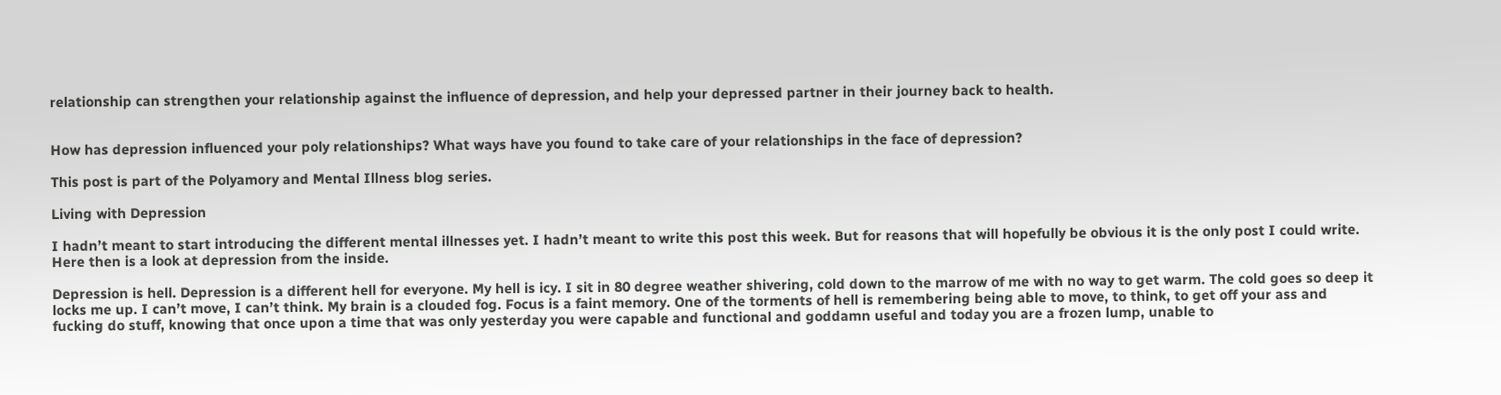relationship can strengthen your relationship against the influence of depression, and help your depressed partner in their journey back to health.


How has depression influenced your poly relationships? What ways have you found to take care of your relationships in the face of depression?

This post is part of the Polyamory and Mental Illness blog series.

Living with Depression

I hadn’t meant to start introducing the different mental illnesses yet. I hadn’t meant to write this post this week. But for reasons that will hopefully be obvious it is the only post I could write. Here then is a look at depression from the inside.

Depression is hell. Depression is a different hell for everyone. My hell is icy. I sit in 80 degree weather shivering, cold down to the marrow of me with no way to get warm. The cold goes so deep it locks me up. I can’t move, I can’t think. My brain is a clouded fog. Focus is a faint memory. One of the torments of hell is remembering being able to move, to think, to get off your ass and fucking do stuff, knowing that once upon a time that was only yesterday you were capable and functional and goddamn useful and today you are a frozen lump, unable to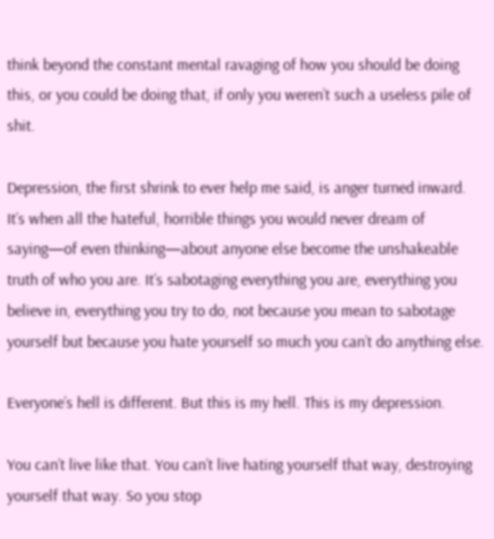think beyond the constant mental ravaging of how you should be doing this, or you could be doing that, if only you weren’t such a useless pile of shit.

Depression, the first shrink to ever help me said, is anger turned inward. It’s when all the hateful, horrible things you would never dream of saying—of even thinking—about anyone else become the unshakeable truth of who you are. It’s sabotaging everything you are, everything you believe in, everything you try to do, not because you mean to sabotage yourself but because you hate yourself so much you can’t do anything else.

Everyone’s hell is different. But this is my hell. This is my depression.

You can’t live like that. You can’t live hating yourself that way, destroying yourself that way. So you stop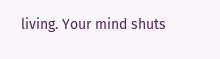living. Your mind shuts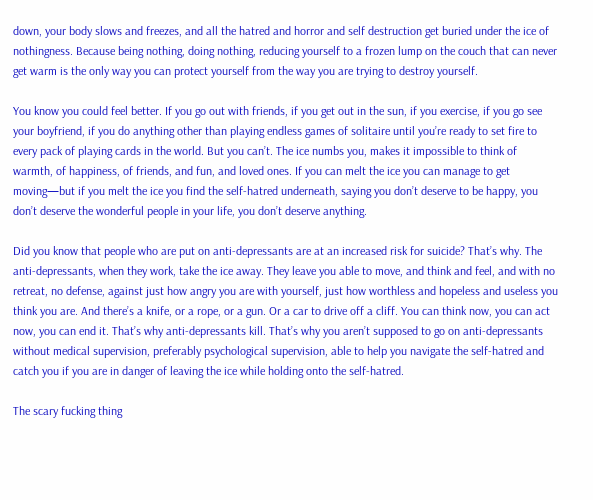down, your body slows and freezes, and all the hatred and horror and self destruction get buried under the ice of nothingness. Because being nothing, doing nothing, reducing yourself to a frozen lump on the couch that can never get warm is the only way you can protect yourself from the way you are trying to destroy yourself.

You know you could feel better. If you go out with friends, if you get out in the sun, if you exercise, if you go see your boyfriend, if you do anything other than playing endless games of solitaire until you’re ready to set fire to every pack of playing cards in the world. But you can’t. The ice numbs you, makes it impossible to think of warmth, of happiness, of friends, and fun, and loved ones. If you can melt the ice you can manage to get moving—but if you melt the ice you find the self-hatred underneath, saying you don’t deserve to be happy, you don’t deserve the wonderful people in your life, you don’t deserve anything.

Did you know that people who are put on anti-depressants are at an increased risk for suicide? That’s why. The anti-depressants, when they work, take the ice away. They leave you able to move, and think and feel, and with no retreat, no defense, against just how angry you are with yourself, just how worthless and hopeless and useless you think you are. And there’s a knife, or a rope, or a gun. Or a car to drive off a cliff. You can think now, you can act now, you can end it. That’s why anti-depressants kill. That’s why you aren’t supposed to go on anti-depressants without medical supervision, preferably psychological supervision, able to help you navigate the self-hatred and catch you if you are in danger of leaving the ice while holding onto the self-hatred.

The scary fucking thing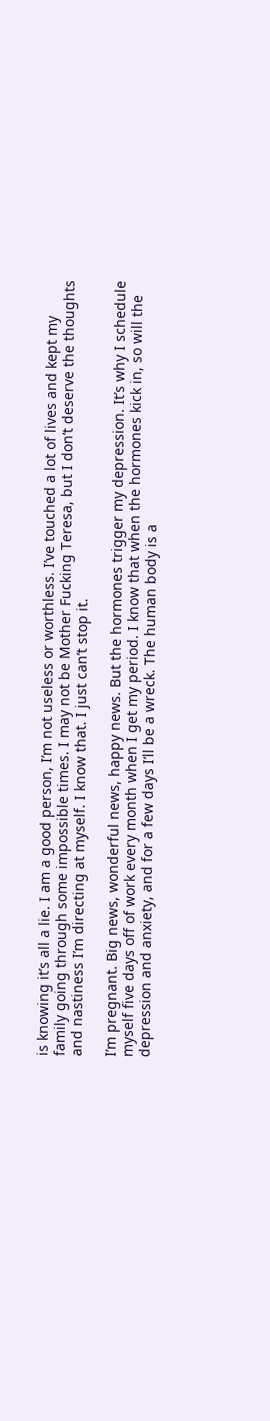is knowing it’s all a lie. I am a good person, I’m not useless or worthless. I’ve touched a lot of lives and kept my family going through some impossible times. I may not be Mother Fucking Teresa, but I don’t deserve the thoughts and nastiness I’m directing at myself. I know that. I just can’t stop it.

I’m pregnant. Big news, wonderful news, happy news. But the hormones trigger my depression. It’s why I schedule myself five days off of work every month when I get my period. I know that when the hormones kick in, so will the depression and anxiety, and for a few days I’ll be a wreck. The human body is a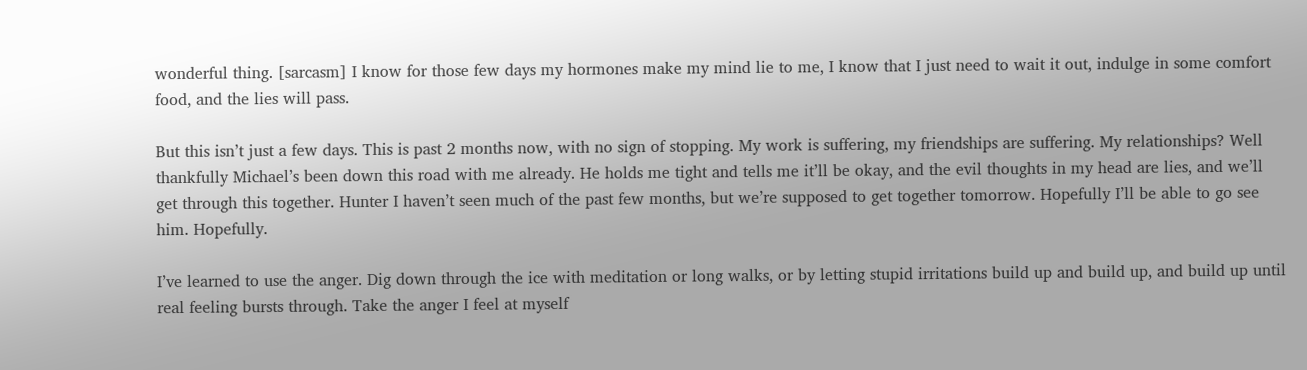wonderful thing. [sarcasm] I know for those few days my hormones make my mind lie to me, I know that I just need to wait it out, indulge in some comfort food, and the lies will pass.

But this isn’t just a few days. This is past 2 months now, with no sign of stopping. My work is suffering, my friendships are suffering. My relationships? Well thankfully Michael’s been down this road with me already. He holds me tight and tells me it’ll be okay, and the evil thoughts in my head are lies, and we’ll get through this together. Hunter I haven’t seen much of the past few months, but we’re supposed to get together tomorrow. Hopefully I’ll be able to go see him. Hopefully.

I’ve learned to use the anger. Dig down through the ice with meditation or long walks, or by letting stupid irritations build up and build up, and build up until real feeling bursts through. Take the anger I feel at myself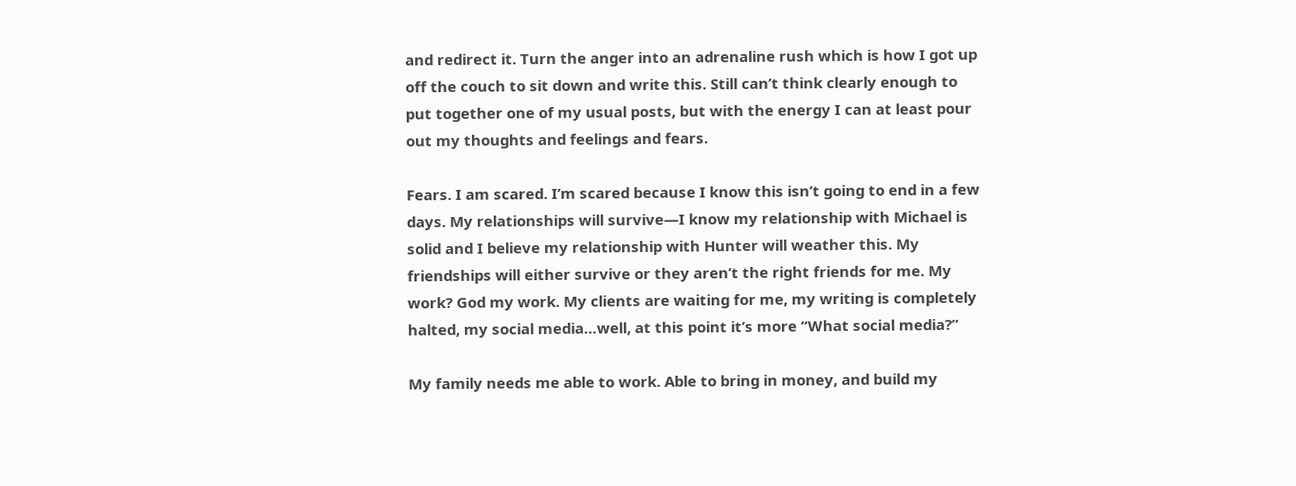and redirect it. Turn the anger into an adrenaline rush which is how I got up off the couch to sit down and write this. Still can’t think clearly enough to put together one of my usual posts, but with the energy I can at least pour out my thoughts and feelings and fears.

Fears. I am scared. I’m scared because I know this isn’t going to end in a few days. My relationships will survive—I know my relationship with Michael is solid and I believe my relationship with Hunter will weather this. My friendships will either survive or they aren’t the right friends for me. My work? God my work. My clients are waiting for me, my writing is completely halted, my social media…well, at this point it’s more “What social media?”

My family needs me able to work. Able to bring in money, and build my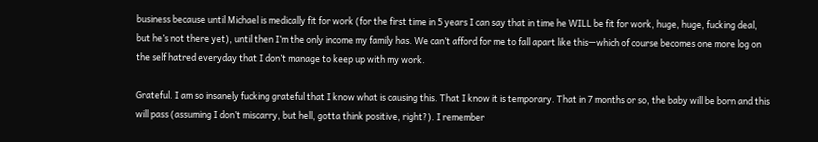business because until Michael is medically fit for work (for the first time in 5 years I can say that in time he WILL be fit for work, huge, huge, fucking deal, but he’s not there yet), until then I’m the only income my family has. We can’t afford for me to fall apart like this—which of course becomes one more log on the self hatred everyday that I don’t manage to keep up with my work.

Grateful. I am so insanely fucking grateful that I know what is causing this. That I know it is temporary. That in 7 months or so, the baby will be born and this will pass (assuming I don’t miscarry, but hell, gotta think positive, right?). I remember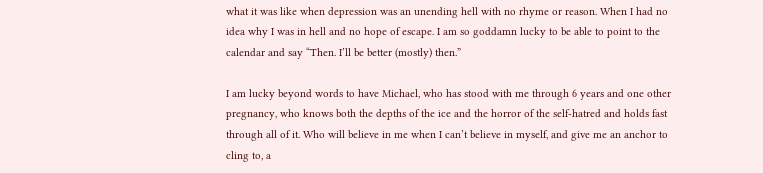what it was like when depression was an unending hell with no rhyme or reason. When I had no idea why I was in hell and no hope of escape. I am so goddamn lucky to be able to point to the calendar and say “Then. I’ll be better (mostly) then.”

I am lucky beyond words to have Michael, who has stood with me through 6 years and one other pregnancy, who knows both the depths of the ice and the horror of the self-hatred and holds fast through all of it. Who will believe in me when I can’t believe in myself, and give me an anchor to cling to, a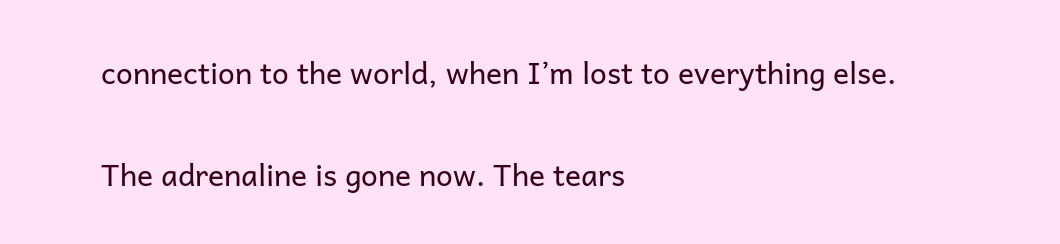connection to the world, when I’m lost to everything else.

The adrenaline is gone now. The tears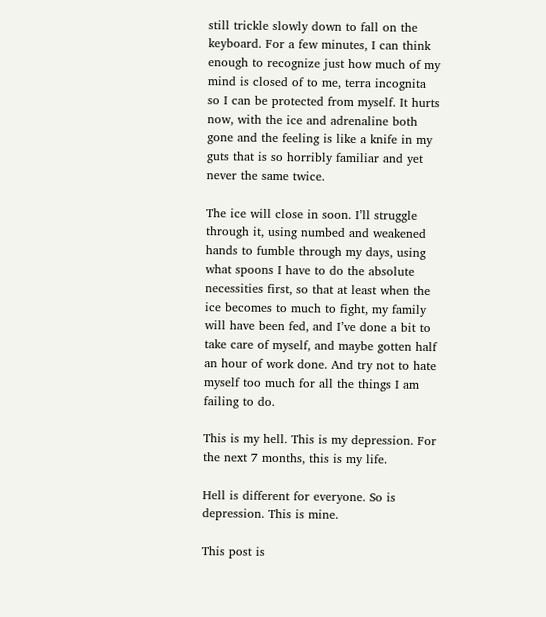still trickle slowly down to fall on the keyboard. For a few minutes, I can think enough to recognize just how much of my mind is closed of to me, terra incognita so I can be protected from myself. It hurts now, with the ice and adrenaline both gone and the feeling is like a knife in my guts that is so horribly familiar and yet never the same twice.

The ice will close in soon. I’ll struggle through it, using numbed and weakened hands to fumble through my days, using what spoons I have to do the absolute necessities first, so that at least when the ice becomes to much to fight, my family will have been fed, and I’ve done a bit to take care of myself, and maybe gotten half an hour of work done. And try not to hate myself too much for all the things I am failing to do.

This is my hell. This is my depression. For the next 7 months, this is my life.

Hell is different for everyone. So is depression. This is mine.

This post is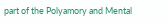part of the Polyamory and Mental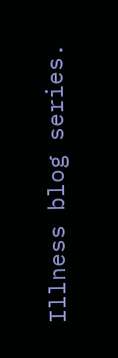Illness blog series.